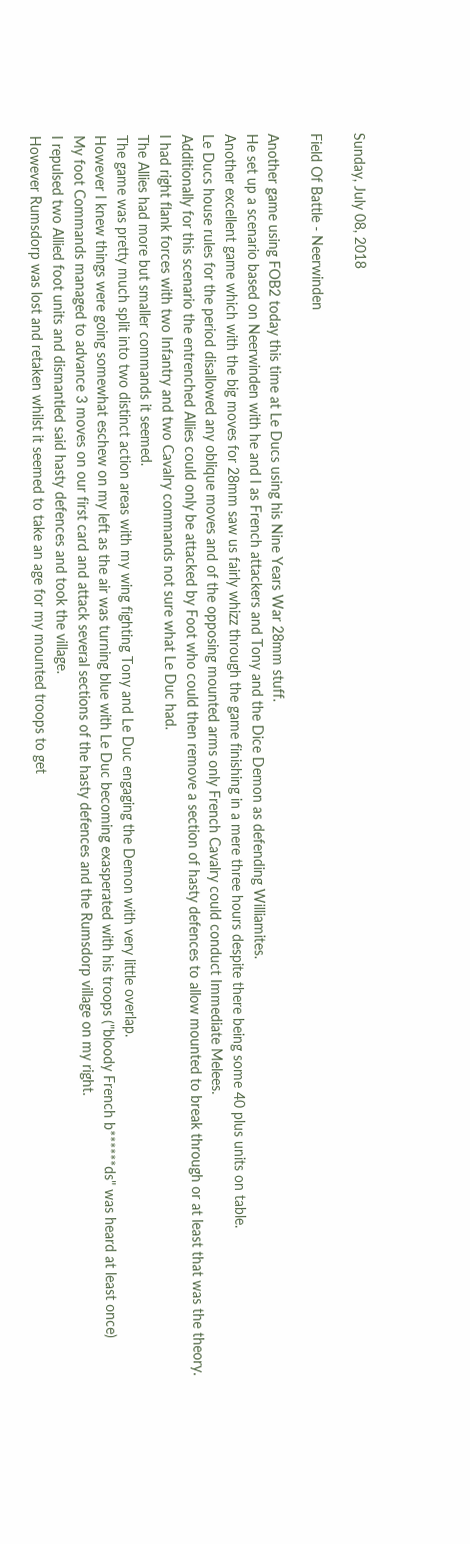Sunday, July 08, 2018

Field Of Battle - Neerwinden

Another game using FOB2 today this time at Le Ducs using his Nine Years War 28mm stuff.
He set up a scenario based on Neerwinden with he and I as French attackers and Tony and the Dice Demon as defending Williamites.
Another excellent game which with the big moves for 28mm saw us fairly whizz through the game finishing in a mere three hours despite there being some 40 plus units on table.
Le Ducs house rules for the period disallowed any oblique moves and of the opposing mounted arms only French Cavalry could conduct Immediate Melees.
Additionally for this scenario the entrenched Allies could only be attacked by Foot who could then remove a section of hasty defences to allow mounted to break through or at least that was the theory.
I had right flank forces with two Infantry and two Cavalry commands not sure what Le Duc had.
The Allies had more but smaller commands it seemed.
The game was pretty much split into two distinct action areas with my wing fighting Tony and Le Duc engaging the Demon with very little overlap.
However I knew things were going somewhat eschew on my left as the air was turning blue with Le Duc becoming exasperated with his troops ("bloody French b******ds" was heard at least once)
My foot Commands managed to advance 3 moves on our first card and attack several sections of the hasty defences and the Rumsdorp village on my right.
I repulsed two Allied foot units and dismantled said hasty defences and took the village.
However Rumsdorp was lost and retaken whilst it seemed to take an age for my mounted troops to get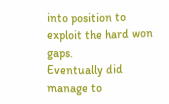into position to exploit the hard won gaps.
Eventually did manage to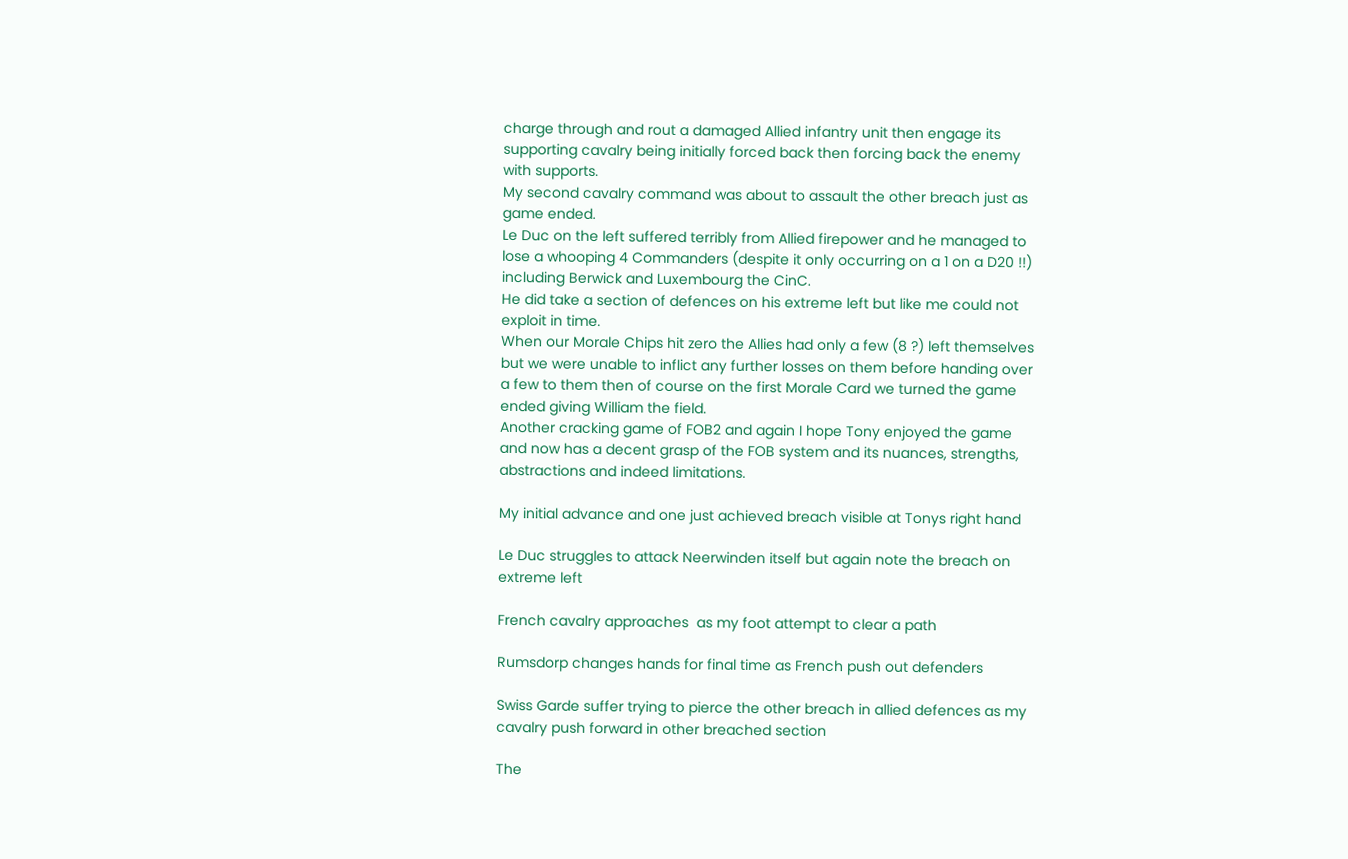charge through and rout a damaged Allied infantry unit then engage its supporting cavalry being initially forced back then forcing back the enemy with supports.
My second cavalry command was about to assault the other breach just as game ended.
Le Duc on the left suffered terribly from Allied firepower and he managed to lose a whooping 4 Commanders (despite it only occurring on a 1 on a D20 !!) including Berwick and Luxembourg the CinC.
He did take a section of defences on his extreme left but like me could not exploit in time.
When our Morale Chips hit zero the Allies had only a few (8 ?) left themselves but we were unable to inflict any further losses on them before handing over a few to them then of course on the first Morale Card we turned the game ended giving William the field.
Another cracking game of FOB2 and again I hope Tony enjoyed the game and now has a decent grasp of the FOB system and its nuances, strengths, abstractions and indeed limitations.

My initial advance and one just achieved breach visible at Tonys right hand

Le Duc struggles to attack Neerwinden itself but again note the breach on extreme left

French cavalry approaches  as my foot attempt to clear a path

Rumsdorp changes hands for final time as French push out defenders

Swiss Garde suffer trying to pierce the other breach in allied defences as my cavalry push forward in other breached section

The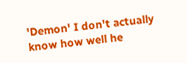'Demon' I don't actually know how well he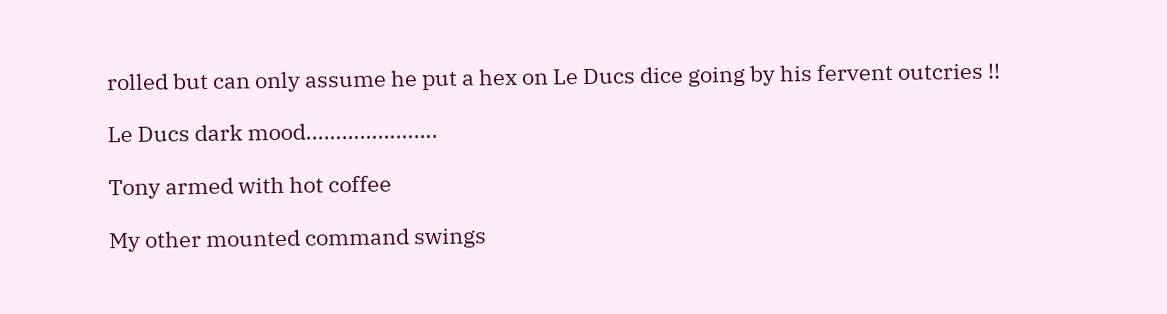rolled but can only assume he put a hex on Le Ducs dice going by his fervent outcries !!

Le Ducs dark mood...……………….

Tony armed with hot coffee

My other mounted command swings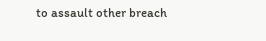to assault other breach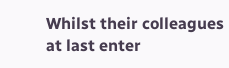Whilst their colleagues at last enter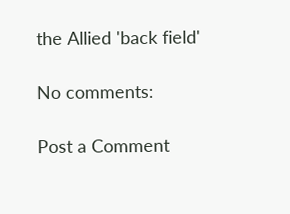the Allied 'back field'

No comments:

Post a Comment